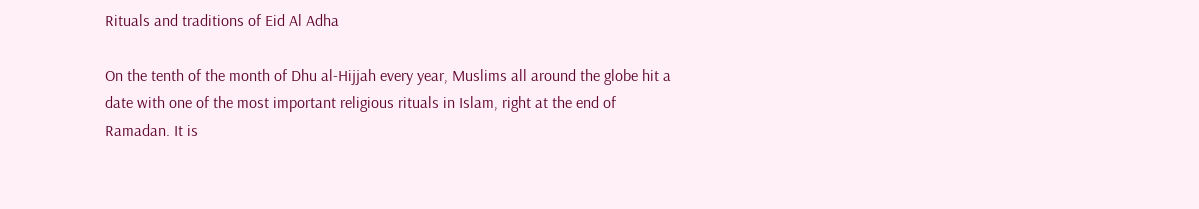Rituals and traditions of Eid Al Adha

On the tenth of the month of Dhu al-Hijjah every year, Muslims all around the globe hit a date with one of the most important religious rituals in Islam, right at the end of Ramadan. It is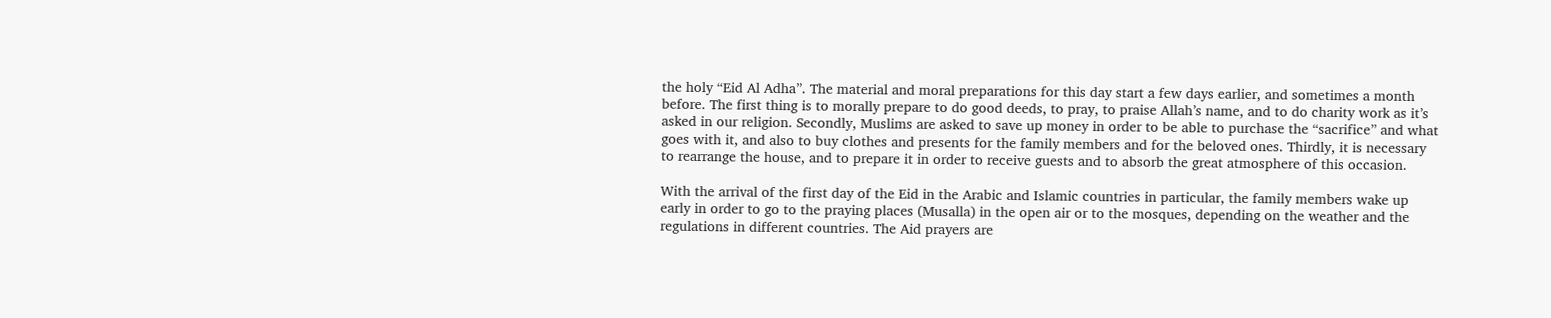the holy “Eid Al Adha”. The material and moral preparations for this day start a few days earlier, and sometimes a month before. The first thing is to morally prepare to do good deeds, to pray, to praise Allah’s name, and to do charity work as it’s asked in our religion. Secondly, Muslims are asked to save up money in order to be able to purchase the “sacrifice” and what goes with it, and also to buy clothes and presents for the family members and for the beloved ones. Thirdly, it is necessary to rearrange the house, and to prepare it in order to receive guests and to absorb the great atmosphere of this occasion.

With the arrival of the first day of the Eid in the Arabic and Islamic countries in particular, the family members wake up early in order to go to the praying places (Musalla) in the open air or to the mosques, depending on the weather and the regulations in different countries. The Aid prayers are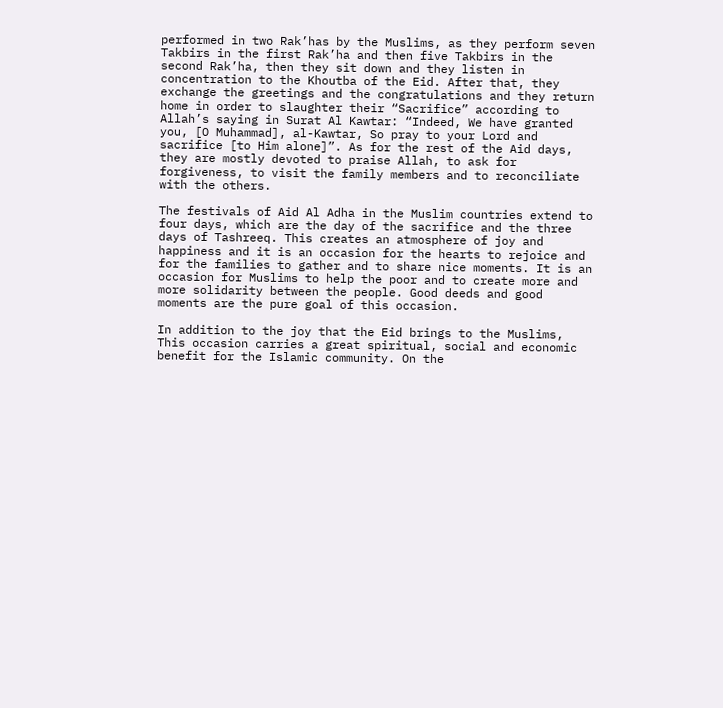performed in two Rak’has by the Muslims, as they perform seven Takbirs in the first Rak’ha and then five Takbirs in the second Rak’ha, then they sit down and they listen in concentration to the Khoutba of the Eid. After that, they exchange the greetings and the congratulations and they return home in order to slaughter their “Sacrifice” according to Allah’s saying in Surat Al Kawtar: “Indeed, We have granted you, [O Muhammad], al-Kawtar, So pray to your Lord and sacrifice [to Him alone]”. As for the rest of the Aid days, they are mostly devoted to praise Allah, to ask for forgiveness, to visit the family members and to reconciliate with the others.

The festivals of Aid Al Adha in the Muslim countries extend to four days, which are the day of the sacrifice and the three days of Tashreeq. This creates an atmosphere of joy and happiness and it is an occasion for the hearts to rejoice and for the families to gather and to share nice moments. It is an occasion for Muslims to help the poor and to create more and more solidarity between the people. Good deeds and good moments are the pure goal of this occasion.

In addition to the joy that the Eid brings to the Muslims, This occasion carries a great spiritual, social and economic benefit for the Islamic community. On the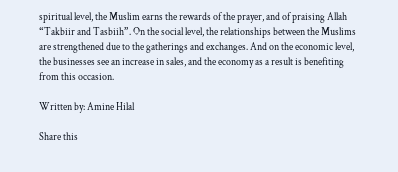spiritual level, the Muslim earns the rewards of the prayer, and of praising Allah “Takbiir and Tasbiih”. On the social level, the relationships between the Muslims are strengthened due to the gatherings and exchanges. And on the economic level, the businesses see an increase in sales, and the economy as a result is benefiting from this occasion.

Written by: Amine Hilal

Share this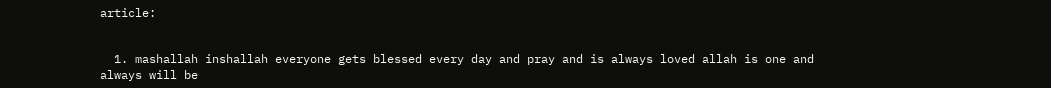article:


  1. mashallah inshallah everyone gets blessed every day and pray and is always loved allah is one and always will be